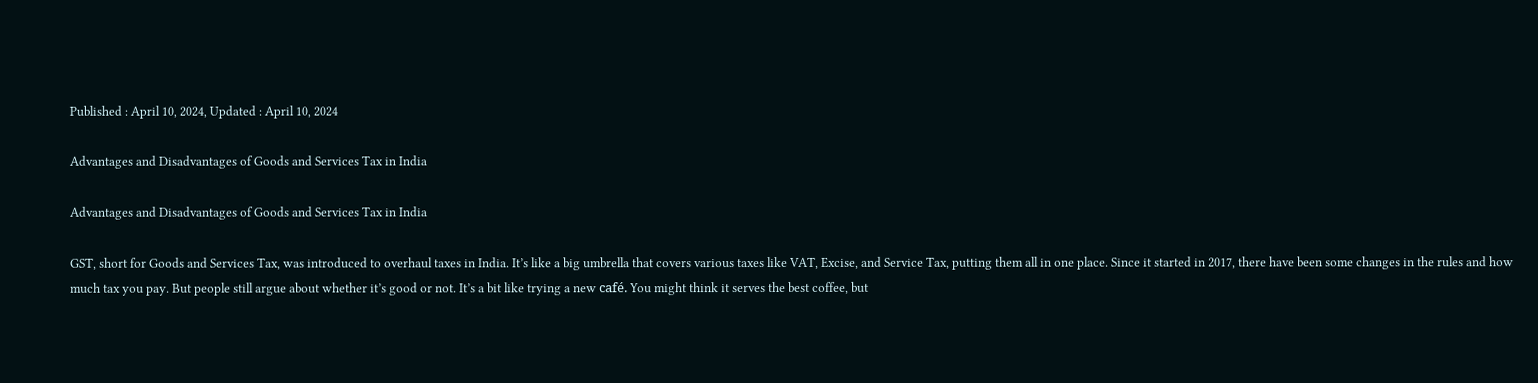Published : April 10, 2024, Updated : April 10, 2024

Advantages and Disadvantages of Goods and Services Tax in India

Advantages and Disadvantages of Goods and Services Tax in India

GST, short for Goods and Services Tax, was introduced to overhaul taxes in India. It’s like a big umbrella that covers various taxes like VAT, Excise, and Service Tax, putting them all in one place. Since it started in 2017, there have been some changes in the rules and how much tax you pay. But people still argue about whether it’s good or not. It’s a bit like trying a new café. You might think it serves the best coffee, but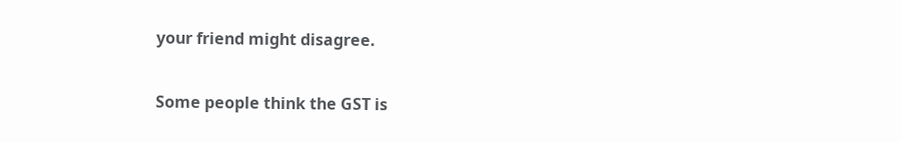your friend might disagree.

Some people think the GST is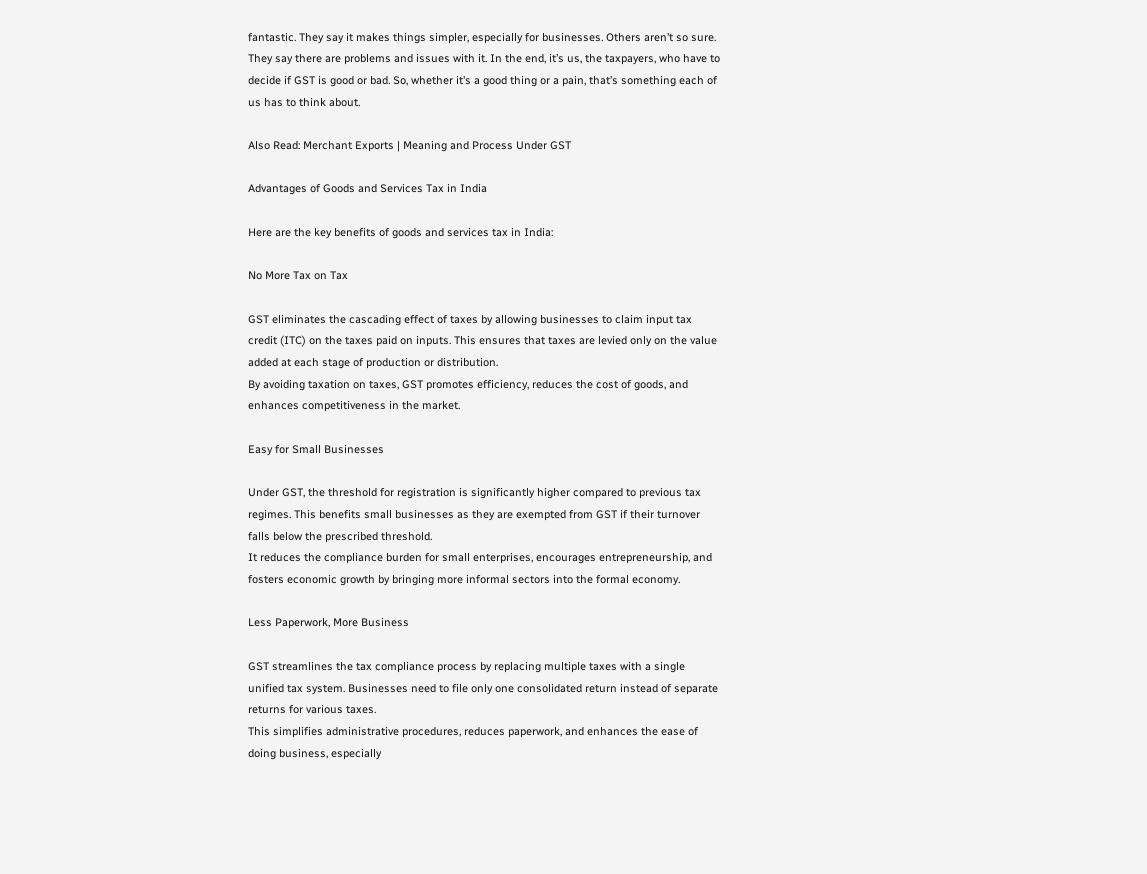fantastic. They say it makes things simpler, especially for businesses. Others aren’t so sure. They say there are problems and issues with it. In the end, it’s us, the taxpayers, who have to decide if GST is good or bad. So, whether it’s a good thing or a pain, that’s something each of us has to think about.

Also Read: Merchant Exports | Meaning and Process Under GST

Advantages of Goods and Services Tax in India

Here are the key benefits of goods and services tax in India:

No More Tax on Tax

GST eliminates the cascading effect of taxes by allowing businesses to claim input tax credit (ITC) on the taxes paid on inputs. This ensures that taxes are levied only on the value added at each stage of production or distribution.
By avoiding taxation on taxes, GST promotes efficiency, reduces the cost of goods, and enhances competitiveness in the market.

Easy for Small Businesses

Under GST, the threshold for registration is significantly higher compared to previous tax regimes. This benefits small businesses as they are exempted from GST if their turnover falls below the prescribed threshold.
It reduces the compliance burden for small enterprises, encourages entrepreneurship, and fosters economic growth by bringing more informal sectors into the formal economy.

Less Paperwork, More Business

GST streamlines the tax compliance process by replacing multiple taxes with a single unified tax system. Businesses need to file only one consolidated return instead of separate returns for various taxes.
This simplifies administrative procedures, reduces paperwork, and enhances the ease of doing business, especially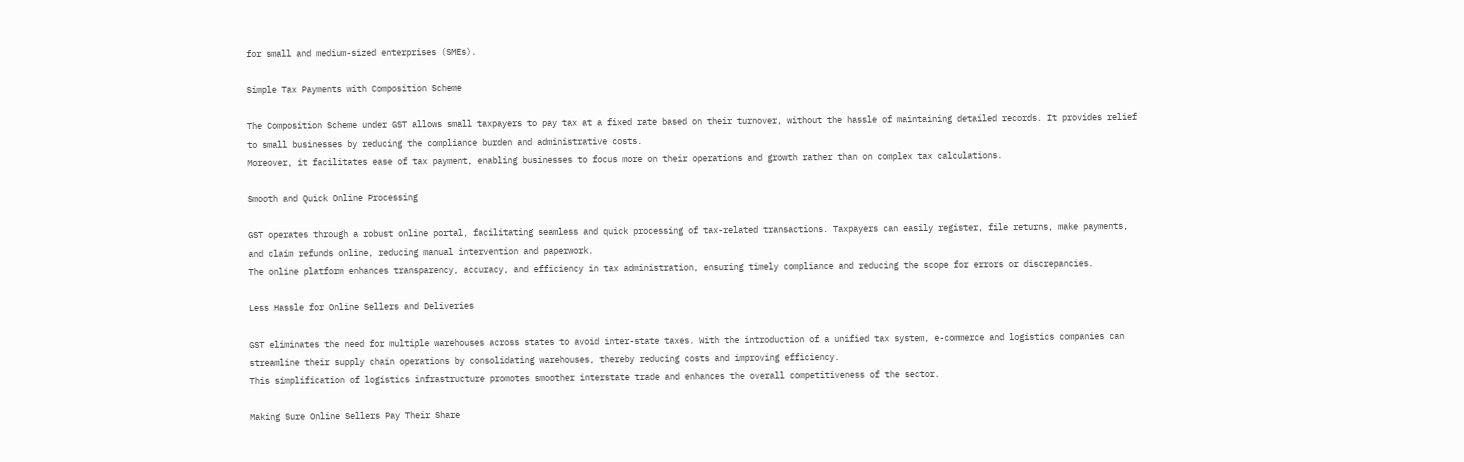for small and medium-sized enterprises (SMEs).

Simple Tax Payments with Composition Scheme

The Composition Scheme under GST allows small taxpayers to pay tax at a fixed rate based on their turnover, without the hassle of maintaining detailed records. It provides relief to small businesses by reducing the compliance burden and administrative costs.
Moreover, it facilitates ease of tax payment, enabling businesses to focus more on their operations and growth rather than on complex tax calculations.

Smooth and Quick Online Processing

GST operates through a robust online portal, facilitating seamless and quick processing of tax-related transactions. Taxpayers can easily register, file returns, make payments, and claim refunds online, reducing manual intervention and paperwork.
The online platform enhances transparency, accuracy, and efficiency in tax administration, ensuring timely compliance and reducing the scope for errors or discrepancies.

Less Hassle for Online Sellers and Deliveries

GST eliminates the need for multiple warehouses across states to avoid inter-state taxes. With the introduction of a unified tax system, e-commerce and logistics companies can streamline their supply chain operations by consolidating warehouses, thereby reducing costs and improving efficiency.
This simplification of logistics infrastructure promotes smoother interstate trade and enhances the overall competitiveness of the sector.

Making Sure Online Sellers Pay Their Share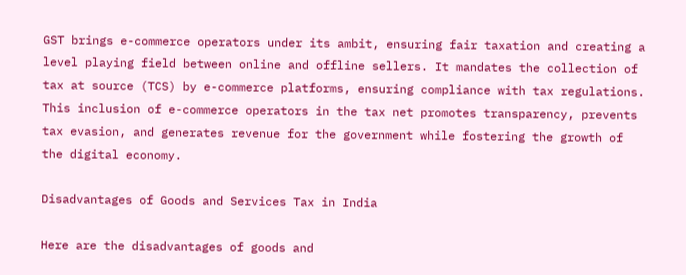GST brings e-commerce operators under its ambit, ensuring fair taxation and creating a level playing field between online and offline sellers. It mandates the collection of tax at source (TCS) by e-commerce platforms, ensuring compliance with tax regulations.
This inclusion of e-commerce operators in the tax net promotes transparency, prevents tax evasion, and generates revenue for the government while fostering the growth of the digital economy.

Disadvantages of Goods and Services Tax in India

Here are the disadvantages of goods and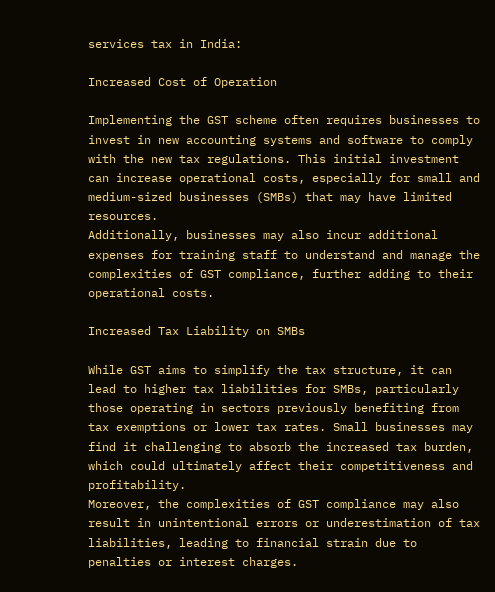services tax in India:

Increased Cost of Operation

Implementing the GST scheme often requires businesses to invest in new accounting systems and software to comply with the new tax regulations. This initial investment can increase operational costs, especially for small and medium-sized businesses (SMBs) that may have limited resources.
Additionally, businesses may also incur additional expenses for training staff to understand and manage the complexities of GST compliance, further adding to their operational costs.

Increased Tax Liability on SMBs

While GST aims to simplify the tax structure, it can lead to higher tax liabilities for SMBs, particularly those operating in sectors previously benefiting from tax exemptions or lower tax rates. Small businesses may find it challenging to absorb the increased tax burden, which could ultimately affect their competitiveness and profitability.
Moreover, the complexities of GST compliance may also result in unintentional errors or underestimation of tax liabilities, leading to financial strain due to penalties or interest charges.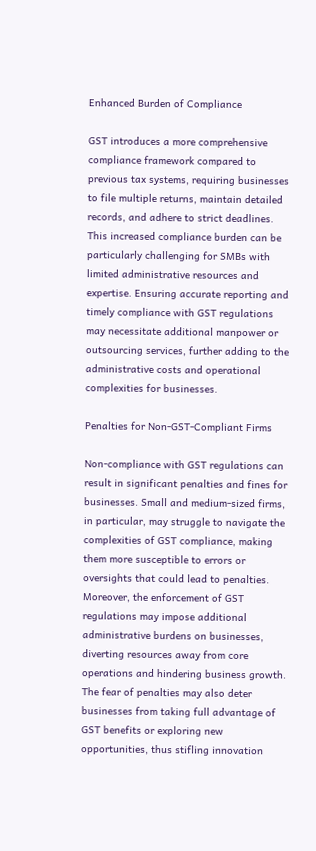Enhanced Burden of Compliance

GST introduces a more comprehensive compliance framework compared to previous tax systems, requiring businesses to file multiple returns, maintain detailed records, and adhere to strict deadlines.
This increased compliance burden can be particularly challenging for SMBs with limited administrative resources and expertise. Ensuring accurate reporting and timely compliance with GST regulations may necessitate additional manpower or outsourcing services, further adding to the administrative costs and operational complexities for businesses.

Penalties for Non-GST-Compliant Firms

Non-compliance with GST regulations can result in significant penalties and fines for businesses. Small and medium-sized firms, in particular, may struggle to navigate the complexities of GST compliance, making them more susceptible to errors or oversights that could lead to penalties.
Moreover, the enforcement of GST regulations may impose additional administrative burdens on businesses, diverting resources away from core operations and hindering business growth. The fear of penalties may also deter businesses from taking full advantage of GST benefits or exploring new opportunities, thus stifling innovation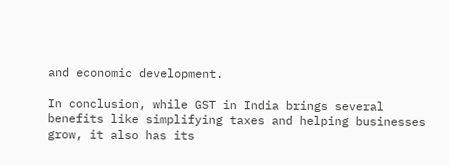and economic development.

In conclusion, while GST in India brings several benefits like simplifying taxes and helping businesses grow, it also has its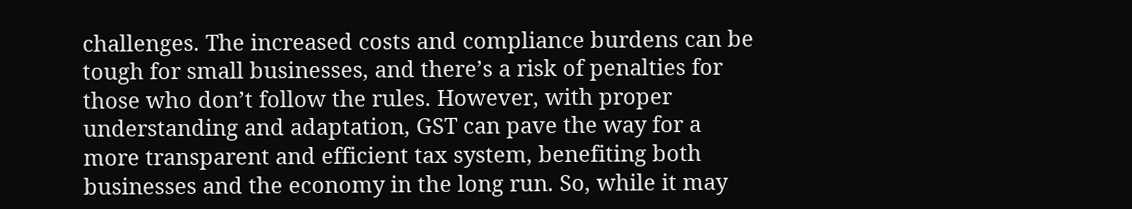challenges. The increased costs and compliance burdens can be tough for small businesses, and there’s a risk of penalties for those who don’t follow the rules. However, with proper understanding and adaptation, GST can pave the way for a more transparent and efficient tax system, benefiting both businesses and the economy in the long run. So, while it may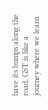have its bumps along the road, GST is like a journey where we learn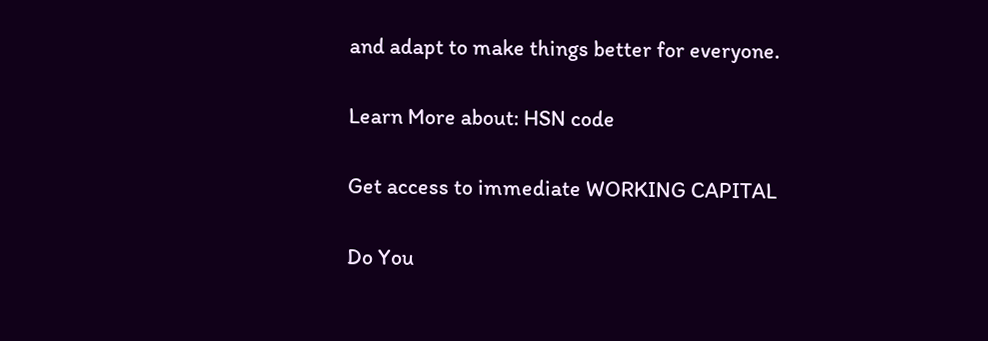and adapt to make things better for everyone.

Learn More about: HSN code

Get access to immediate WORKING CAPITAL

Do You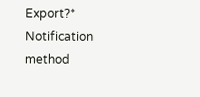Export?*
Notification method